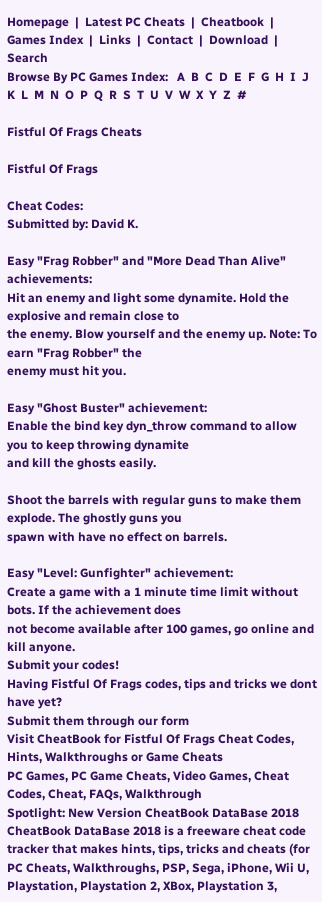Homepage  |  Latest PC Cheats  |  Cheatbook  |  Games Index  |  Links  |  Contact  |  Download  |  Search
Browse By PC Games Index:   A  B  C  D  E  F  G  H  I  J  K  L  M  N  O  P  Q  R  S  T  U  V  W  X  Y  Z  #

Fistful Of Frags Cheats

Fistful Of Frags

Cheat Codes:
Submitted by: David K.

Easy "Frag Robber" and "More Dead Than Alive" achievements:
Hit an enemy and light some dynamite. Hold the explosive and remain close to
the enemy. Blow yourself and the enemy up. Note: To earn "Frag Robber" the
enemy must hit you.

Easy "Ghost Buster" achievement:
Enable the bind key dyn_throw command to allow you to keep throwing dynamite
and kill the ghosts easily.

Shoot the barrels with regular guns to make them explode. The ghostly guns you
spawn with have no effect on barrels.

Easy "Level: Gunfighter" achievement:
Create a game with a 1 minute time limit without bots. If the achievement does
not become available after 100 games, go online and kill anyone.
Submit your codes!
Having Fistful Of Frags codes, tips and tricks we dont have yet?
Submit them through our form
Visit CheatBook for Fistful Of Frags Cheat Codes, Hints, Walkthroughs or Game Cheats
PC Games, PC Game Cheats, Video Games, Cheat Codes, Cheat, FAQs, Walkthrough
Spotlight: New Version CheatBook DataBase 2018
CheatBook DataBase 2018 is a freeware cheat code tracker that makes hints, tips, tricks and cheats (for PC Cheats, Walkthroughs, PSP, Sega, iPhone, Wii U, Playstation, Playstation 2, XBox, Playstation 3,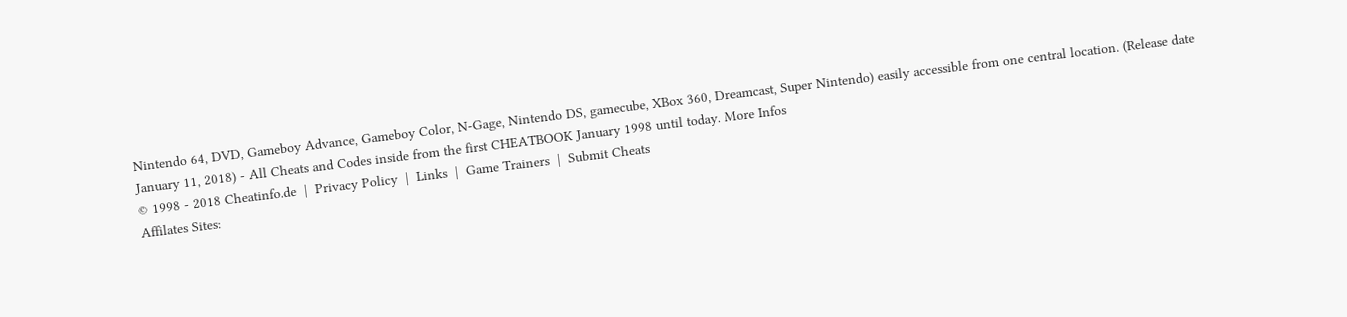Nintendo 64, DVD, Gameboy Advance, Gameboy Color, N-Gage, Nintendo DS, gamecube, XBox 360, Dreamcast, Super Nintendo) easily accessible from one central location. (Release date January 11, 2018) - All Cheats and Codes inside from the first CHEATBOOK January 1998 until today. More Infos
© 1998 - 2018 Cheatinfo.de  |  Privacy Policy  |  Links  |  Game Trainers  |  Submit Cheats
Affilates Sites: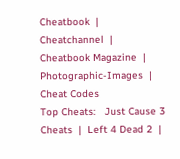Cheatbook  |  Cheatchannel  |  Cheatbook Magazine  |  Photographic-Images  |  Cheat Codes
Top Cheats:   Just Cause 3 Cheats  |  Left 4 Dead 2  |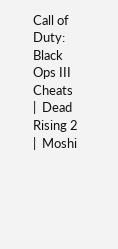Call of Duty: Black Ops III Cheats  |  Dead Rising 2  |  Moshi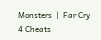Monsters  |  Far Cry 4 Cheats